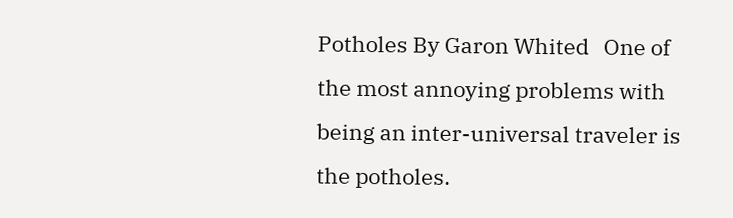Potholes By Garon Whited   One of the most annoying problems with being an inter-universal traveler is the potholes.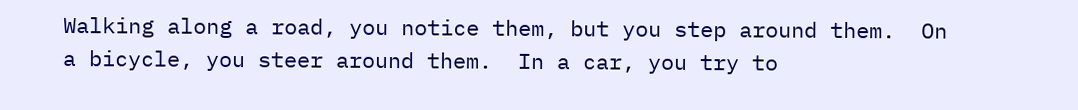Walking along a road, you notice them, but you step around them.  On a bicycle, you steer around them.  In a car, you try to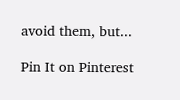avoid them, but...

Pin It on Pinterest